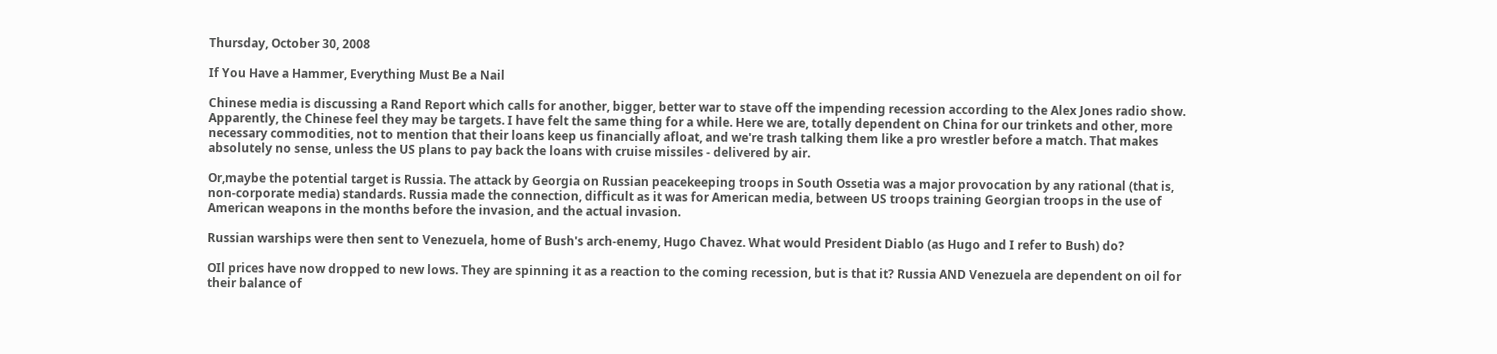Thursday, October 30, 2008

If You Have a Hammer, Everything Must Be a Nail

Chinese media is discussing a Rand Report which calls for another, bigger, better war to stave off the impending recession according to the Alex Jones radio show. Apparently, the Chinese feel they may be targets. I have felt the same thing for a while. Here we are, totally dependent on China for our trinkets and other, more necessary commodities, not to mention that their loans keep us financially afloat, and we're trash talking them like a pro wrestler before a match. That makes absolutely no sense, unless the US plans to pay back the loans with cruise missiles - delivered by air.

Or,maybe the potential target is Russia. The attack by Georgia on Russian peacekeeping troops in South Ossetia was a major provocation by any rational (that is, non-corporate media) standards. Russia made the connection, difficult as it was for American media, between US troops training Georgian troops in the use of American weapons in the months before the invasion, and the actual invasion.

Russian warships were then sent to Venezuela, home of Bush's arch-enemy, Hugo Chavez. What would President Diablo (as Hugo and I refer to Bush) do?

OIl prices have now dropped to new lows. They are spinning it as a reaction to the coming recession, but is that it? Russia AND Venezuela are dependent on oil for their balance of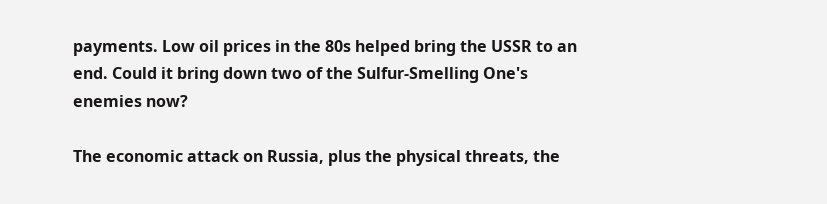payments. Low oil prices in the 80s helped bring the USSR to an end. Could it bring down two of the Sulfur-Smelling One's enemies now?

The economic attack on Russia, plus the physical threats, the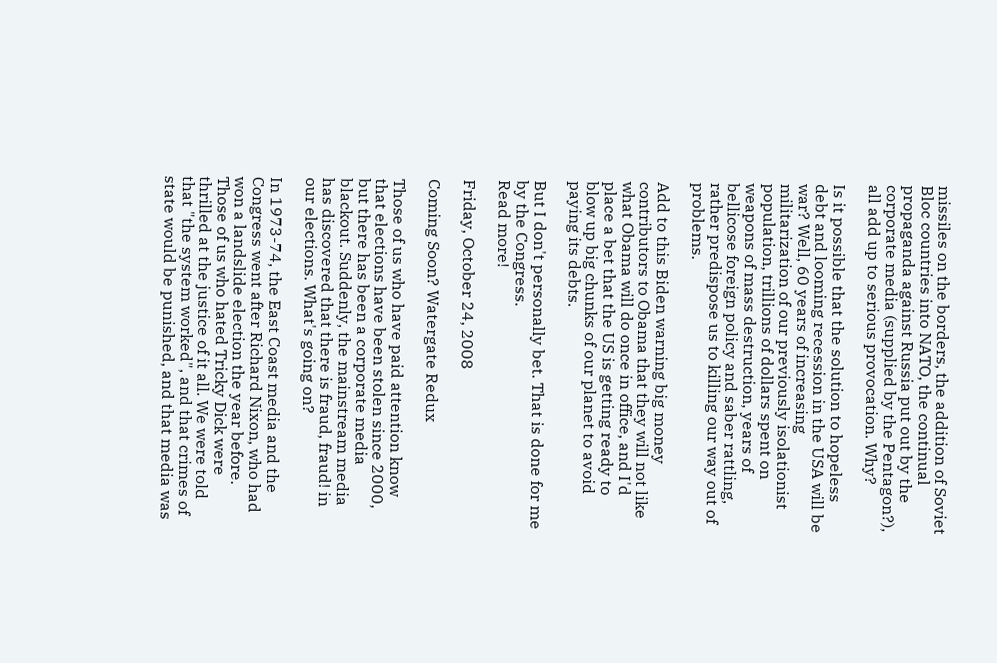missiles on the borders, the addition of Soviet Bloc countries into NATO, the continual propaganda against Russia put out by the corporate media (supplied by the Pentagon?), all add up to serious provocation. Why?

Is it possible that the solution to hopeless debt and looming recession in the USA will be war? Well, 60 years of increasing militarization of our previously isolationist population, trillions of dollars spent on weapons of mass destruction, years of bellicose foreign policy and saber rattling, rather predispose us to killing our way out of problems.

Add to this Biden warning big money contributors to Obama that they will not like what Obama will do once in office, and I'd place a bet that the US is getting ready to blow up big chunks of our planet to avoid paying its debts.

But I don't personally bet. That is done for me by the Congress.
Read more!

Friday, October 24, 2008

Coming Soon? Watergate Redux

Those of us who have paid attention know that elections have been stolen since 2000, but there has been a corporate media blackout. Suddenly, the mainstream media has discovered that there is fraud, fraud! in our elections. What's going on?

In 1973-74, the East Coast media and the Congress went after Richard Nixon, who had won a landslide election the year before. Those of us who hated Tricky Dick were thrilled at the justice of it all. We were told that "the system worked", and that crimes of state would be punished, and that media was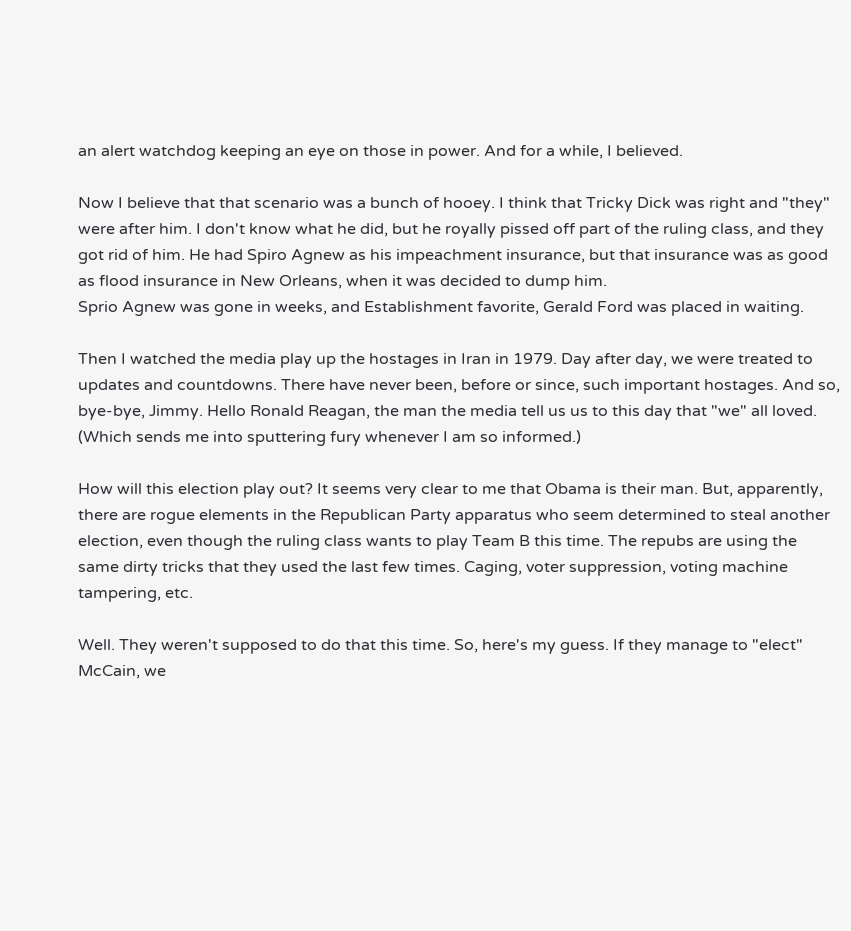an alert watchdog keeping an eye on those in power. And for a while, I believed.

Now I believe that that scenario was a bunch of hooey. I think that Tricky Dick was right and "they" were after him. I don't know what he did, but he royally pissed off part of the ruling class, and they got rid of him. He had Spiro Agnew as his impeachment insurance, but that insurance was as good as flood insurance in New Orleans, when it was decided to dump him.
Sprio Agnew was gone in weeks, and Establishment favorite, Gerald Ford was placed in waiting.

Then I watched the media play up the hostages in Iran in 1979. Day after day, we were treated to updates and countdowns. There have never been, before or since, such important hostages. And so, bye-bye, Jimmy. Hello Ronald Reagan, the man the media tell us us to this day that "we" all loved. (Which sends me into sputtering fury whenever I am so informed.)

How will this election play out? It seems very clear to me that Obama is their man. But, apparently, there are rogue elements in the Republican Party apparatus who seem determined to steal another election, even though the ruling class wants to play Team B this time. The repubs are using the same dirty tricks that they used the last few times. Caging, voter suppression, voting machine tampering, etc.

Well. They weren't supposed to do that this time. So, here's my guess. If they manage to "elect" McCain, we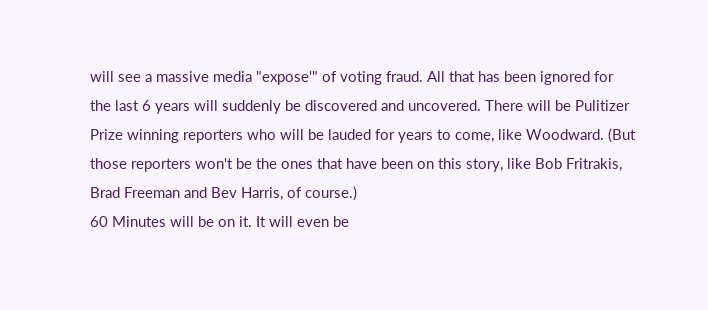will see a massive media "expose'" of voting fraud. All that has been ignored for the last 6 years will suddenly be discovered and uncovered. There will be Pulitizer Prize winning reporters who will be lauded for years to come, like Woodward. (But those reporters won't be the ones that have been on this story, like Bob Fritrakis, Brad Freeman and Bev Harris, of course.)
60 Minutes will be on it. It will even be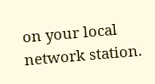on your local network station.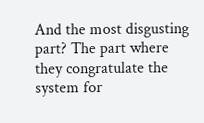And the most disgusting part? The part where they congratulate the system for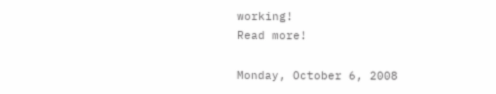working!
Read more!

Monday, October 6, 2008